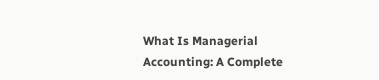What Is Managerial Accounting: A Complete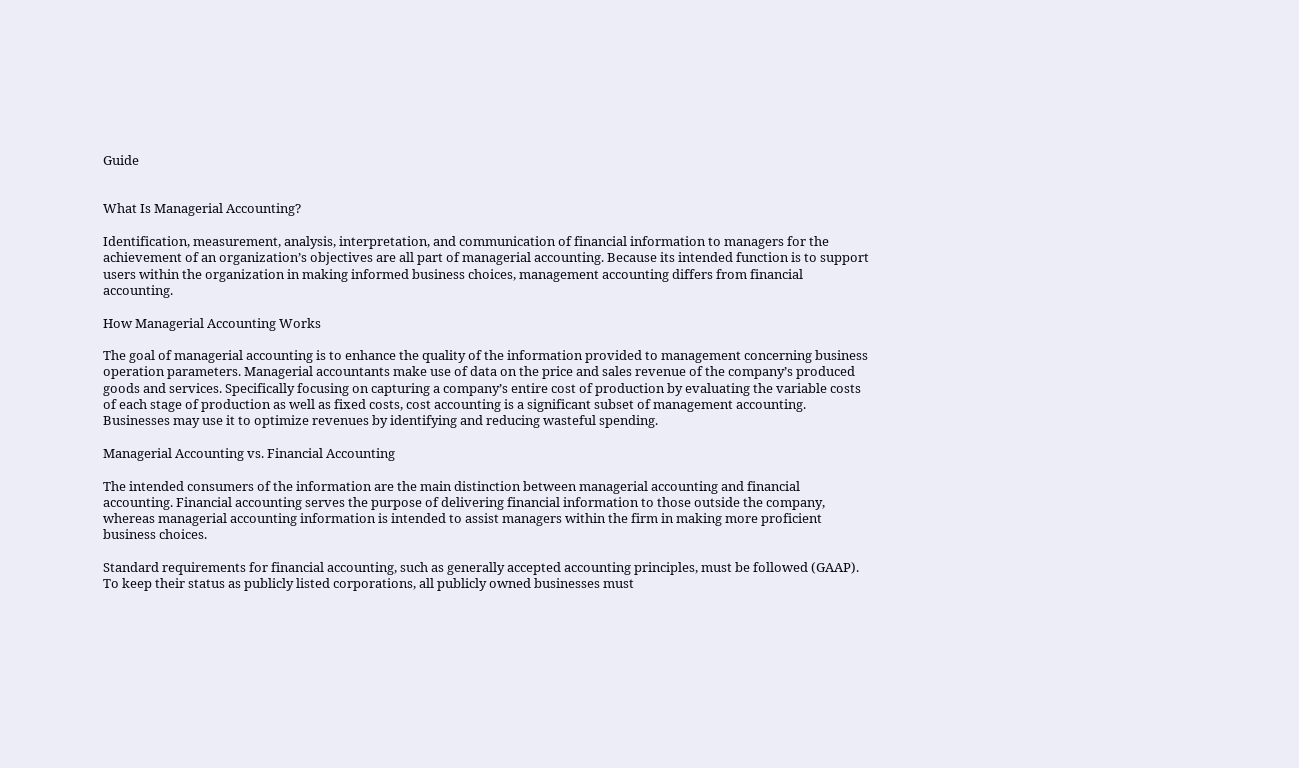Guide


What Is Managerial Accounting?

Identification, measurement, analysis, interpretation, and communication of financial information to managers for the achievement of an organization’s objectives are all part of managerial accounting. Because its intended function is to support users within the organization in making informed business choices, management accounting differs from financial accounting.

How Managerial Accounting Works

The goal of managerial accounting is to enhance the quality of the information provided to management concerning business operation parameters. Managerial accountants make use of data on the price and sales revenue of the company’s produced goods and services. Specifically focusing on capturing a company’s entire cost of production by evaluating the variable costs of each stage of production as well as fixed costs, cost accounting is a significant subset of management accounting. Businesses may use it to optimize revenues by identifying and reducing wasteful spending.

Managerial Accounting vs. Financial Accounting

The intended consumers of the information are the main distinction between managerial accounting and financial accounting. Financial accounting serves the purpose of delivering financial information to those outside the company, whereas managerial accounting information is intended to assist managers within the firm in making more proficient business choices.

Standard requirements for financial accounting, such as generally accepted accounting principles, must be followed (GAAP). To keep their status as publicly listed corporations, all publicly owned businesses must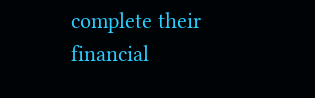complete their financial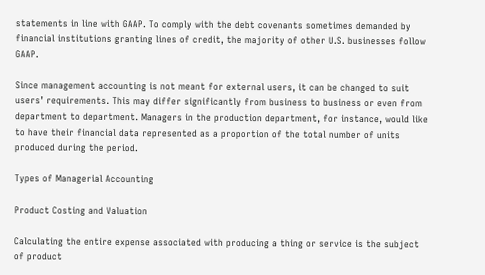statements in line with GAAP. To comply with the debt covenants sometimes demanded by financial institutions granting lines of credit, the majority of other U.S. businesses follow GAAP.

Since management accounting is not meant for external users, it can be changed to suit users’ requirements. This may differ significantly from business to business or even from department to department. Managers in the production department, for instance, would like to have their financial data represented as a proportion of the total number of units produced during the period.

Types of Managerial Accounting

Product Costing and Valuation

Calculating the entire expense associated with producing a thing or service is the subject of product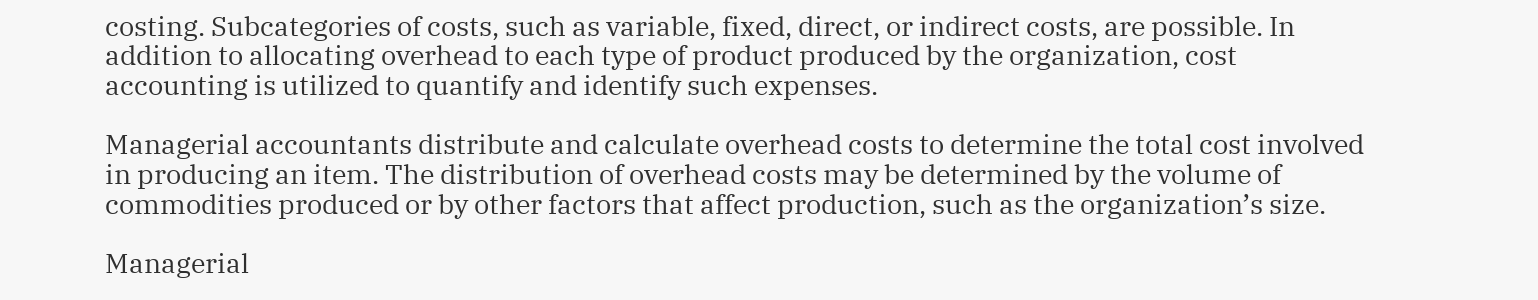costing. Subcategories of costs, such as variable, fixed, direct, or indirect costs, are possible. In addition to allocating overhead to each type of product produced by the organization, cost accounting is utilized to quantify and identify such expenses.

Managerial accountants distribute and calculate overhead costs to determine the total cost involved in producing an item. The distribution of overhead costs may be determined by the volume of commodities produced or by other factors that affect production, such as the organization’s size.

Managerial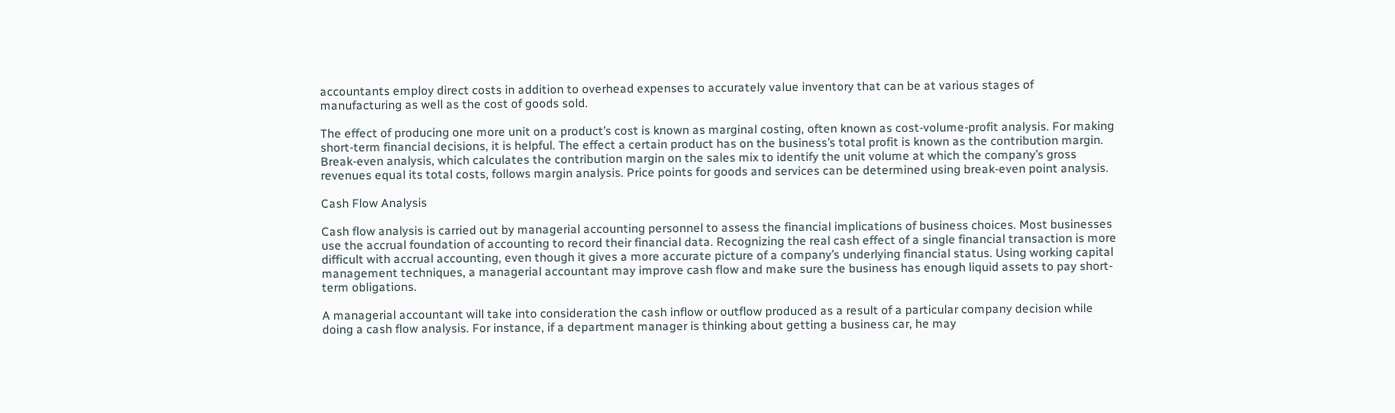accountants employ direct costs in addition to overhead expenses to accurately value inventory that can be at various stages of manufacturing as well as the cost of goods sold.

The effect of producing one more unit on a product’s cost is known as marginal costing, often known as cost-volume-profit analysis. For making short-term financial decisions, it is helpful. The effect a certain product has on the business’s total profit is known as the contribution margin. Break-even analysis, which calculates the contribution margin on the sales mix to identify the unit volume at which the company’s gross revenues equal its total costs, follows margin analysis. Price points for goods and services can be determined using break-even point analysis.

Cash Flow Analysis

Cash flow analysis is carried out by managerial accounting personnel to assess the financial implications of business choices. Most businesses use the accrual foundation of accounting to record their financial data. Recognizing the real cash effect of a single financial transaction is more difficult with accrual accounting, even though it gives a more accurate picture of a company’s underlying financial status. Using working capital management techniques, a managerial accountant may improve cash flow and make sure the business has enough liquid assets to pay short-term obligations.

A managerial accountant will take into consideration the cash inflow or outflow produced as a result of a particular company decision while doing a cash flow analysis. For instance, if a department manager is thinking about getting a business car, he may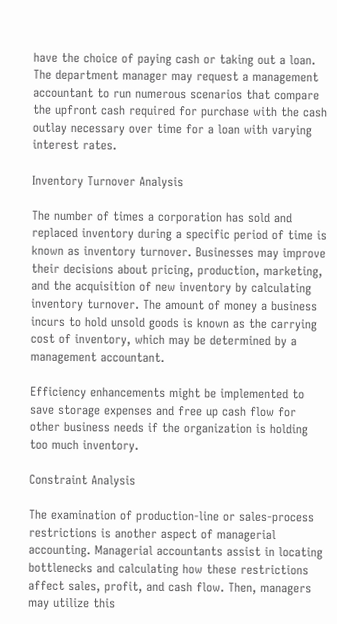have the choice of paying cash or taking out a loan. The department manager may request a management accountant to run numerous scenarios that compare the upfront cash required for purchase with the cash outlay necessary over time for a loan with varying interest rates.

Inventory Turnover Analysis

The number of times a corporation has sold and replaced inventory during a specific period of time is known as inventory turnover. Businesses may improve their decisions about pricing, production, marketing, and the acquisition of new inventory by calculating inventory turnover. The amount of money a business incurs to hold unsold goods is known as the carrying cost of inventory, which may be determined by a management accountant.

Efficiency enhancements might be implemented to save storage expenses and free up cash flow for other business needs if the organization is holding too much inventory.

Constraint Analysis

The examination of production-line or sales-process restrictions is another aspect of managerial accounting. Managerial accountants assist in locating bottlenecks and calculating how these restrictions affect sales, profit, and cash flow. Then, managers may utilize this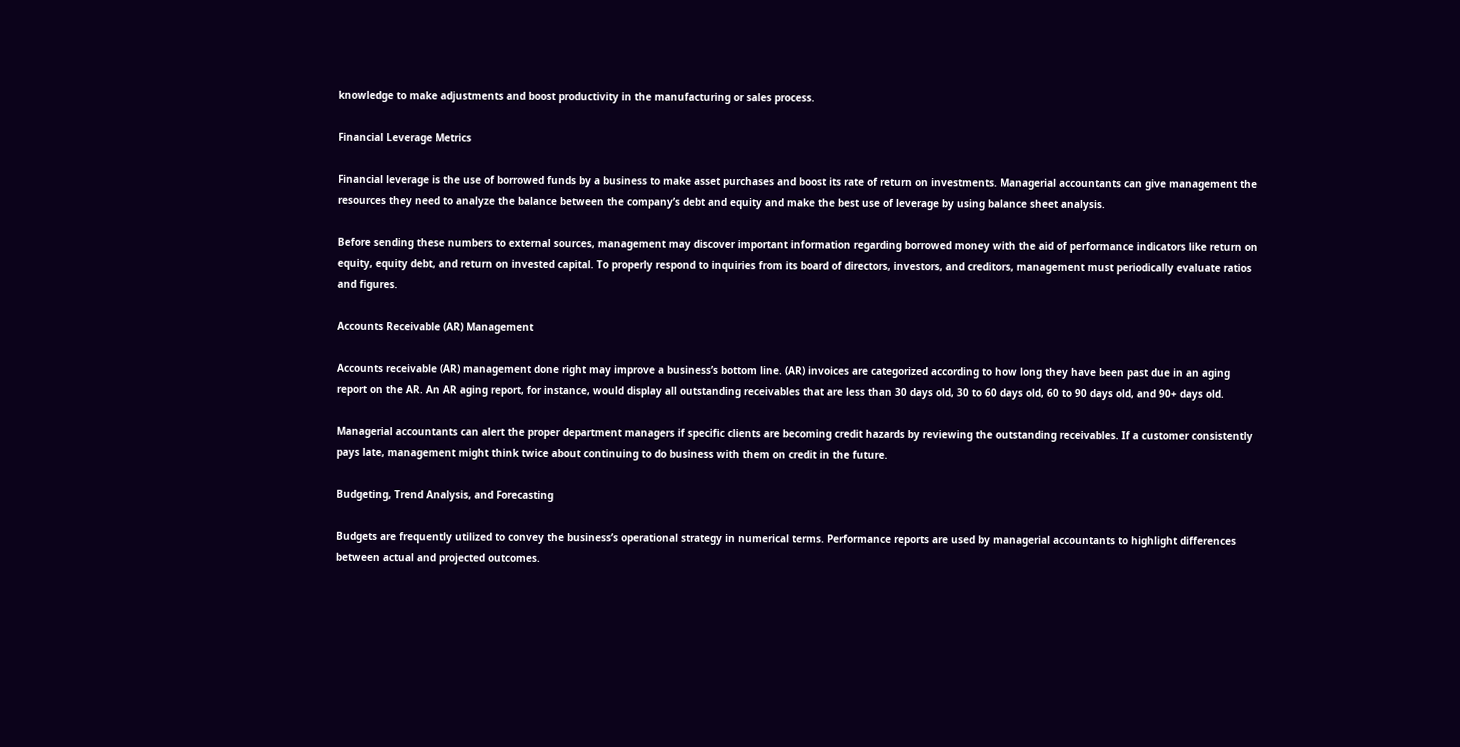knowledge to make adjustments and boost productivity in the manufacturing or sales process.

Financial Leverage Metrics

Financial leverage is the use of borrowed funds by a business to make asset purchases and boost its rate of return on investments. Managerial accountants can give management the resources they need to analyze the balance between the company’s debt and equity and make the best use of leverage by using balance sheet analysis.

Before sending these numbers to external sources, management may discover important information regarding borrowed money with the aid of performance indicators like return on equity, equity debt, and return on invested capital. To properly respond to inquiries from its board of directors, investors, and creditors, management must periodically evaluate ratios and figures.

Accounts Receivable (AR) Management

Accounts receivable (AR) management done right may improve a business’s bottom line. (AR) invoices are categorized according to how long they have been past due in an aging report on the AR. An AR aging report, for instance, would display all outstanding receivables that are less than 30 days old, 30 to 60 days old, 60 to 90 days old, and 90+ days old.

Managerial accountants can alert the proper department managers if specific clients are becoming credit hazards by reviewing the outstanding receivables. If a customer consistently pays late, management might think twice about continuing to do business with them on credit in the future.

Budgeting, Trend Analysis, and Forecasting

Budgets are frequently utilized to convey the business’s operational strategy in numerical terms. Performance reports are used by managerial accountants to highlight differences between actual and projected outcomes.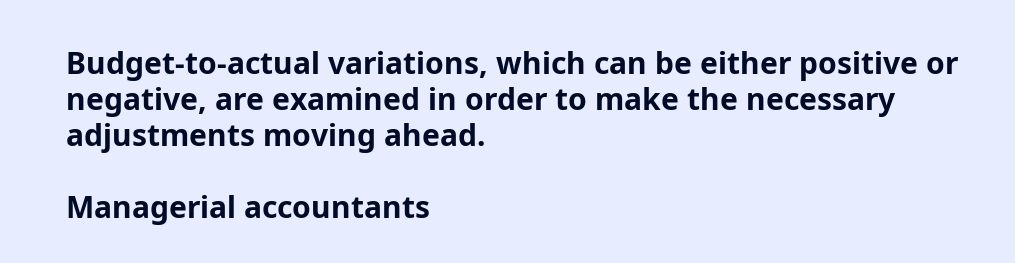Budget-to-actual variations, which can be either positive or negative, are examined in order to make the necessary adjustments moving ahead.

Managerial accountants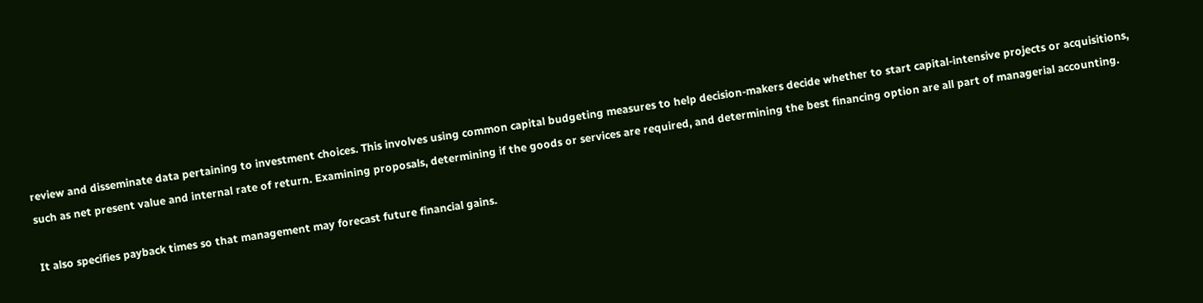review and disseminate data pertaining to investment choices. This involves using common capital budgeting measures to help decision-makers decide whether to start capital-intensive projects or acquisitions, such as net present value and internal rate of return. Examining proposals, determining if the goods or services are required, and determining the best financing option are all part of managerial accounting.

It also specifies payback times so that management may forecast future financial gains.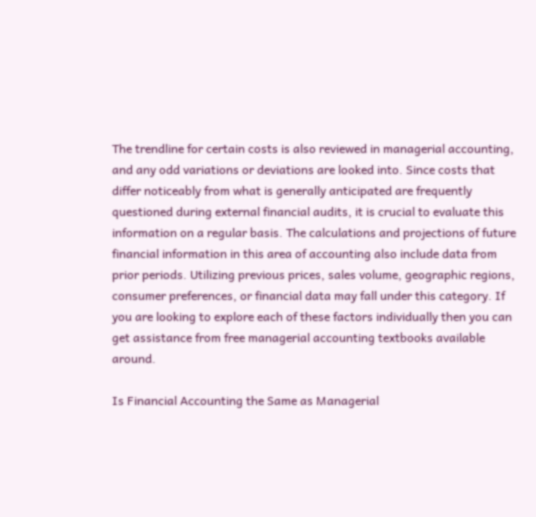The trendline for certain costs is also reviewed in managerial accounting, and any odd variations or deviations are looked into. Since costs that differ noticeably from what is generally anticipated are frequently questioned during external financial audits, it is crucial to evaluate this information on a regular basis. The calculations and projections of future financial information in this area of accounting also include data from prior periods. Utilizing previous prices, sales volume, geographic regions, consumer preferences, or financial data may fall under this category. If you are looking to explore each of these factors individually then you can get assistance from free managerial accounting textbooks available around.

Is Financial Accounting the Same as Managerial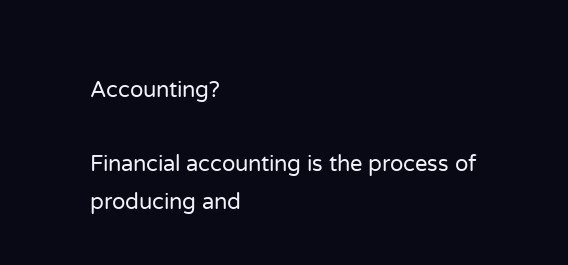Accounting?

Financial accounting is the process of producing and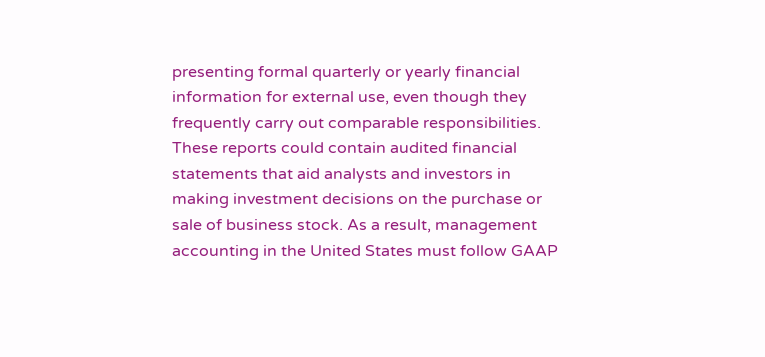presenting formal quarterly or yearly financial information for external use, even though they frequently carry out comparable responsibilities. These reports could contain audited financial statements that aid analysts and investors in making investment decisions on the purchase or sale of business stock. As a result, management accounting in the United States must follow GAAP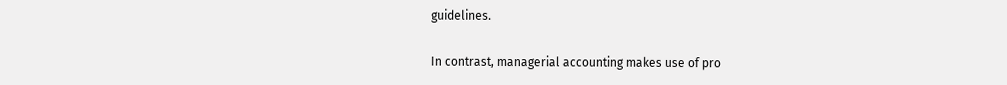guidelines.

In contrast, managerial accounting makes use of pro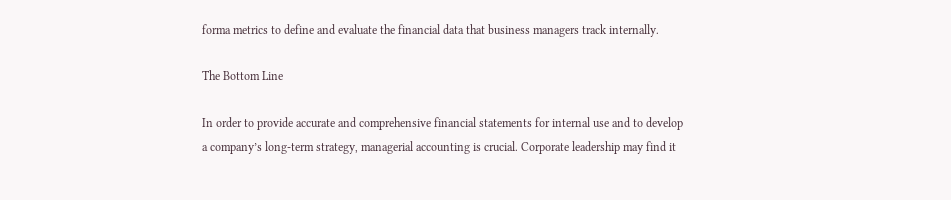forma metrics to define and evaluate the financial data that business managers track internally.

The Bottom Line

In order to provide accurate and comprehensive financial statements for internal use and to develop a company’s long-term strategy, managerial accounting is crucial. Corporate leadership may find it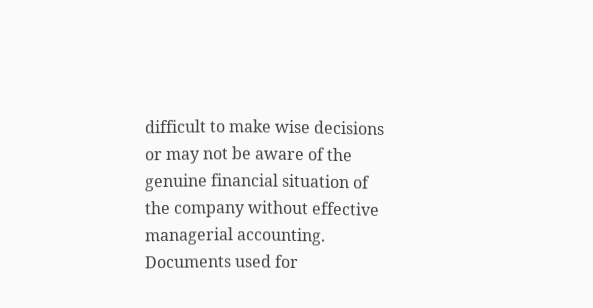difficult to make wise decisions or may not be aware of the genuine financial situation of the company without effective managerial accounting. Documents used for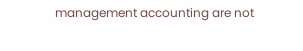management accounting are not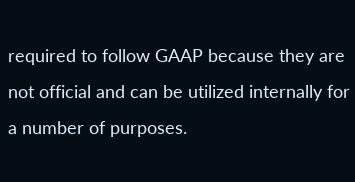required to follow GAAP because they are not official and can be utilized internally for a number of purposes.